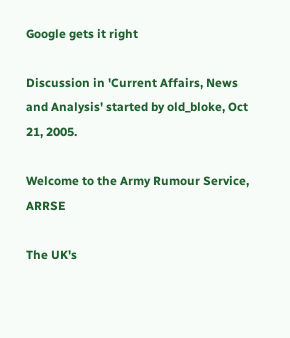Google gets it right

Discussion in 'Current Affairs, News and Analysis' started by old_bloke, Oct 21, 2005.

Welcome to the Army Rumour Service, ARRSE

The UK's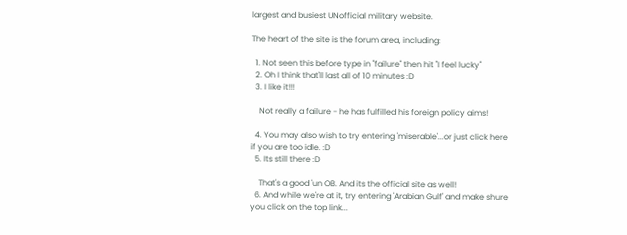largest and busiest UNofficial military website.

The heart of the site is the forum area, including:

  1. Not seen this before type in "failure" then hit "I feel lucky"
  2. Oh I think that'll last all of 10 minutes :D
  3. I like it!!!

    Not really a failure - he has fulfilled his foreign policy aims!

  4. You may also wish to try entering 'miserable'...or just click here if you are too idle. :D
  5. Its still there :D

    That's a good 'un OB. And its the official site as well!
  6. And while we're at it, try entering 'Arabian Gulf' and make shure you click on the top link...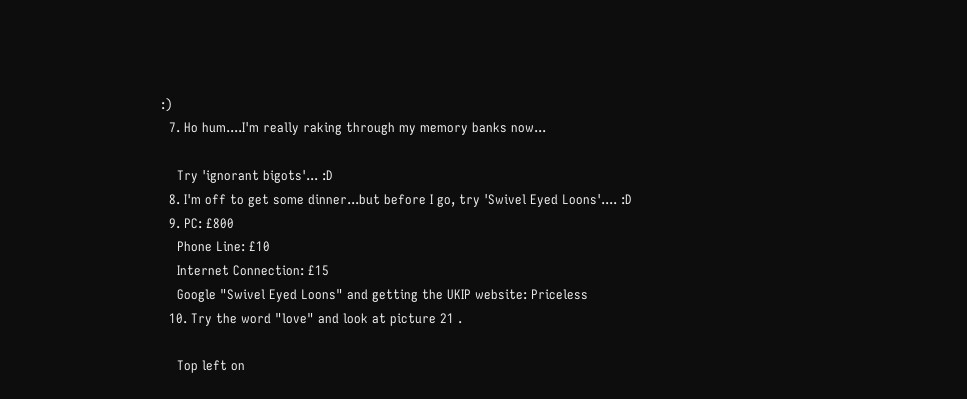:)
  7. Ho hum....I'm really raking through my memory banks now...

    Try 'ignorant bigots'... :D
  8. I'm off to get some dinner...but before I go, try 'Swivel Eyed Loons'.... :D
  9. PC: £800
    Phone Line: £10
    Internet Connection: £15
    Google "Swivel Eyed Loons" and getting the UKIP website: Priceless
  10. Try the word "love" and look at picture 21 .

    Top left on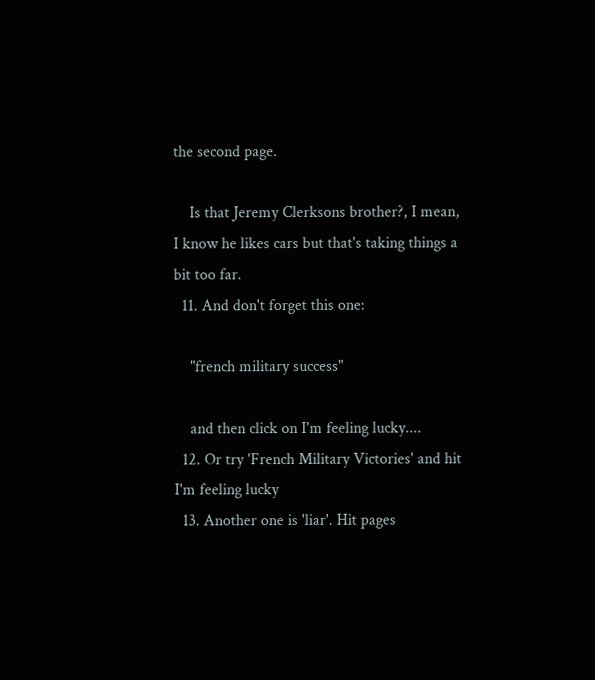the second page.

    Is that Jeremy Clerksons brother?, I mean, I know he likes cars but that's taking things a bit too far.
  11. And don't forget this one:

    "french military success"

    and then click on I'm feeling lucky....
  12. Or try 'French Military Victories' and hit I'm feeling lucky
  13. Another one is 'liar'. Hit pages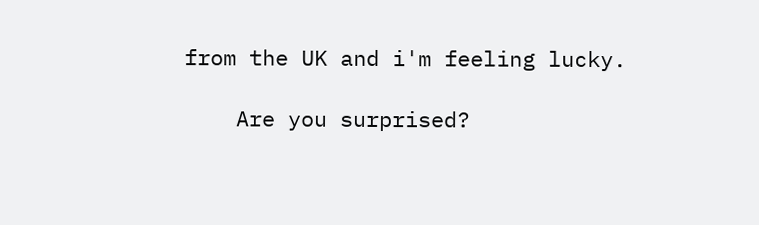from the UK and i'm feeling lucky.

    Are you surprised?